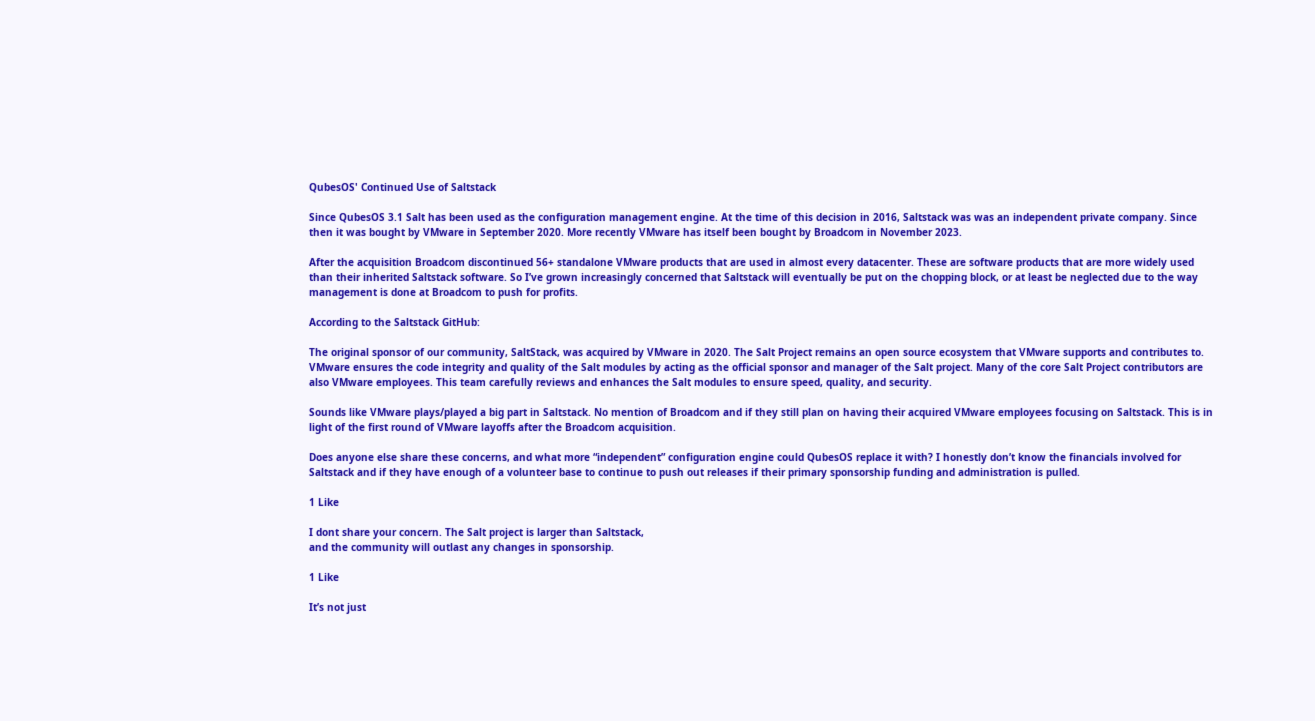QubesOS' Continued Use of Saltstack

Since QubesOS 3.1 Salt has been used as the configuration management engine. At the time of this decision in 2016, Saltstack was was an independent private company. Since then it was bought by VMware in September 2020. More recently VMware has itself been bought by Broadcom in November 2023.

After the acquisition Broadcom discontinued 56+ standalone VMware products that are used in almost every datacenter. These are software products that are more widely used than their inherited Saltstack software. So I’ve grown increasingly concerned that Saltstack will eventually be put on the chopping block, or at least be neglected due to the way management is done at Broadcom to push for profits.

According to the Saltstack GitHub:

The original sponsor of our community, SaltStack, was acquired by VMware in 2020. The Salt Project remains an open source ecosystem that VMware supports and contributes to. VMware ensures the code integrity and quality of the Salt modules by acting as the official sponsor and manager of the Salt project. Many of the core Salt Project contributors are also VMware employees. This team carefully reviews and enhances the Salt modules to ensure speed, quality, and security.

Sounds like VMware plays/played a big part in Saltstack. No mention of Broadcom and if they still plan on having their acquired VMware employees focusing on Saltstack. This is in light of the first round of VMware layoffs after the Broadcom acquisition.

Does anyone else share these concerns, and what more “independent” configuration engine could QubesOS replace it with? I honestly don’t know the financials involved for Saltstack and if they have enough of a volunteer base to continue to push out releases if their primary sponsorship funding and administration is pulled.

1 Like

I dont share your concern. The Salt project is larger than Saltstack,
and the community will outlast any changes in sponsorship.

1 Like

It’s not just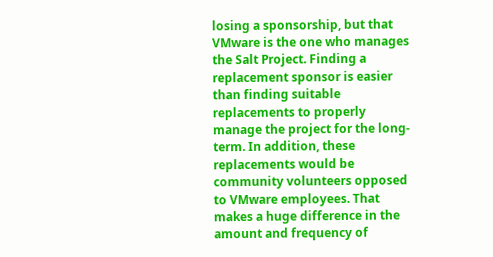losing a sponsorship, but that VMware is the one who manages the Salt Project. Finding a replacement sponsor is easier than finding suitable replacements to properly manage the project for the long-term. In addition, these replacements would be community volunteers opposed to VMware employees. That makes a huge difference in the amount and frequency of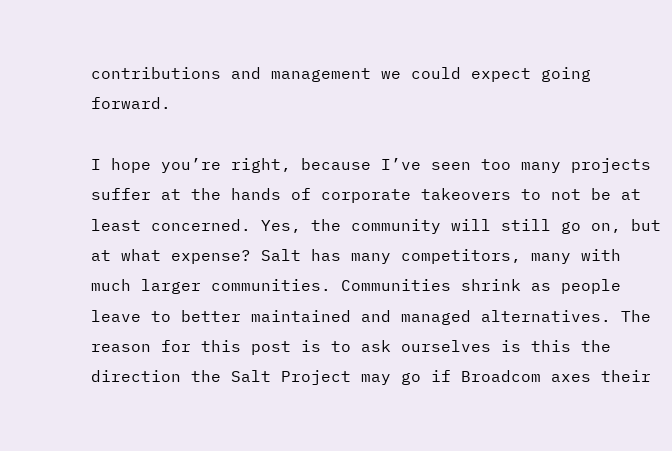contributions and management we could expect going forward.

I hope you’re right, because I’ve seen too many projects suffer at the hands of corporate takeovers to not be at least concerned. Yes, the community will still go on, but at what expense? Salt has many competitors, many with much larger communities. Communities shrink as people leave to better maintained and managed alternatives. The reason for this post is to ask ourselves is this the direction the Salt Project may go if Broadcom axes their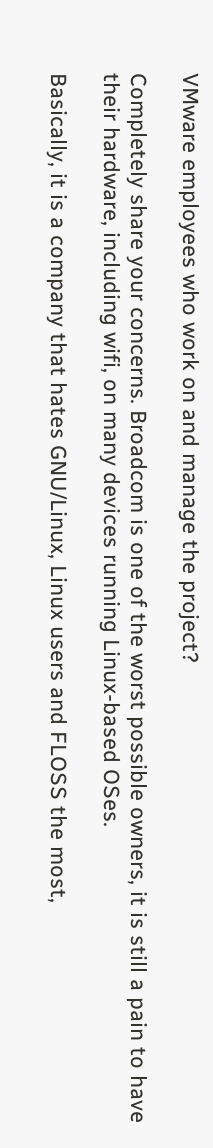VMware employees who work on and manage the project?

Completely share your concerns. Broadcom is one of the worst possible owners, it is still a pain to have their hardware, including wifi, on many devices running Linux-based OSes.

Basically, it is a company that hates GNU/Linux, Linux users and FLOSS the most,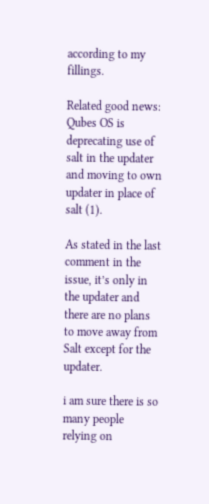according to my fillings.

Related good news: Qubes OS is deprecating use of salt in the updater and moving to own updater in place of salt (1).

As stated in the last comment in the issue, it’s only in the updater and there are no plans to move away from Salt except for the updater.

i am sure there is so many people relying on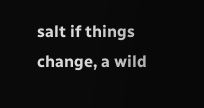salt if things change, a wild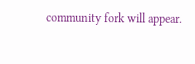community fork will appear.